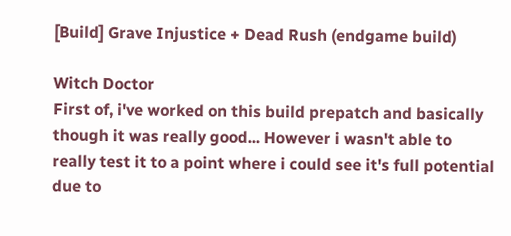[Build] Grave Injustice + Dead Rush (endgame build)

Witch Doctor
First of, i've worked on this build prepatch and basically though it was really good... However i wasn't able to really test it to a point where i could see it's full potential due to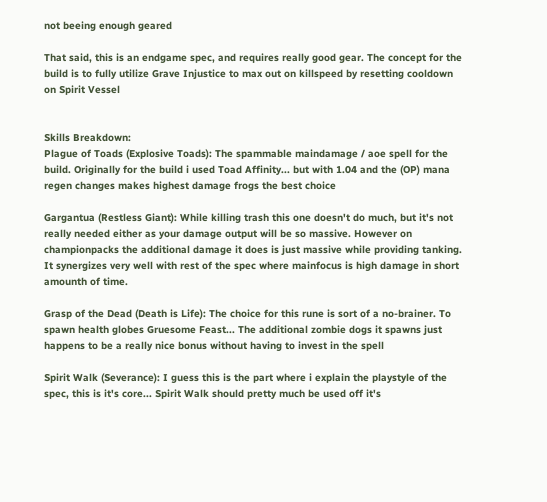not beeing enough geared

That said, this is an endgame spec, and requires really good gear. The concept for the build is to fully utilize Grave Injustice to max out on killspeed by resetting cooldown on Spirit Vessel


Skills Breakdown:
Plague of Toads (Explosive Toads): The spammable maindamage / aoe spell for the build. Originally for the build i used Toad Affinity... but with 1.04 and the (OP) mana regen changes makes highest damage frogs the best choice

Gargantua (Restless Giant): While killing trash this one doesn't do much, but it's not really needed either as your damage output will be so massive. However on championpacks the additional damage it does is just massive while providing tanking. It synergizes very well with rest of the spec where mainfocus is high damage in short amounth of time.

Grasp of the Dead (Death is Life): The choice for this rune is sort of a no-brainer. To spawn health globes Gruesome Feast... The additional zombie dogs it spawns just happens to be a really nice bonus without having to invest in the spell

Spirit Walk (Severance): I guess this is the part where i explain the playstyle of the spec, this is it's core... Spirit Walk should pretty much be used off it's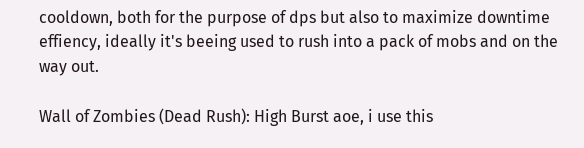cooldown, both for the purpose of dps but also to maximize downtime effiency, ideally it's beeing used to rush into a pack of mobs and on the way out.

Wall of Zombies (Dead Rush): High Burst aoe, i use this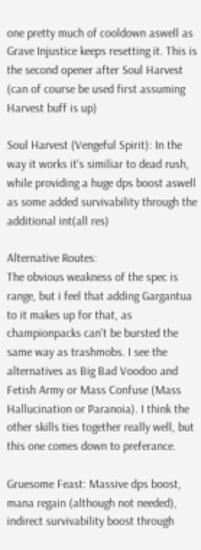one pretty much of cooldown aswell as Grave Injustice keeps resetting it. This is the second opener after Soul Harvest (can of course be used first assuming Harvest buff is up)

Soul Harvest (Vengeful Spirit): In the way it works it's similiar to dead rush, while providing a huge dps boost aswell as some added survivability through the additional int(all res)

Alternative Routes:
The obvious weakness of the spec is range, but i feel that adding Gargantua to it makes up for that, as championpacks can't be bursted the same way as trashmobs. I see the alternatives as Big Bad Voodoo and Fetish Army or Mass Confuse (Mass Hallucination or Paranoia). I think the other skills ties together really well, but this one comes down to preferance.

Gruesome Feast: Massive dps boost, mana regain (although not needed), indirect survivability boost through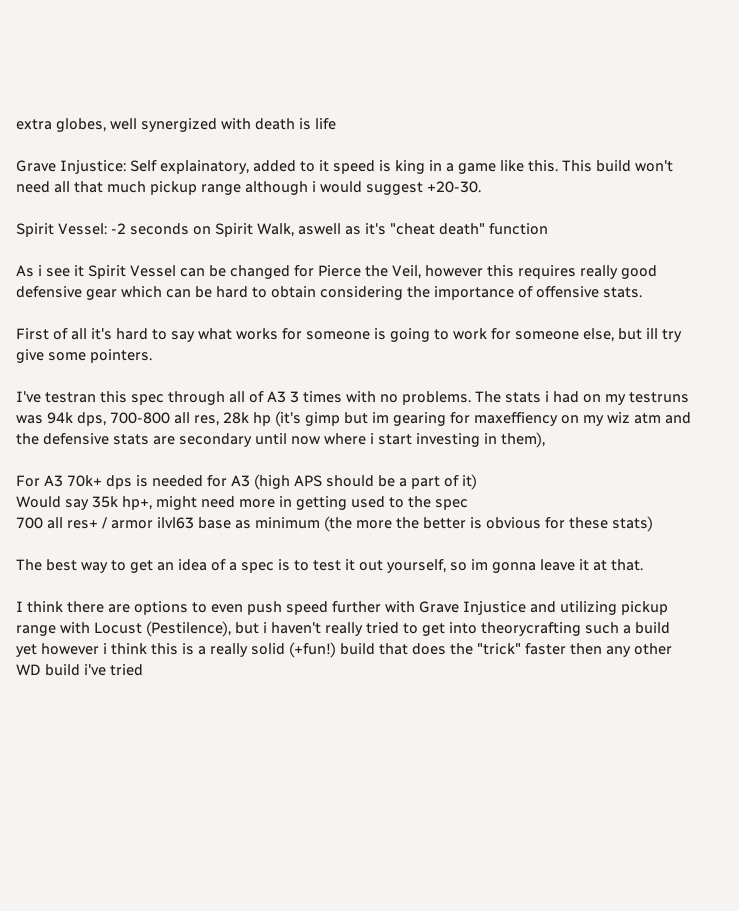extra globes, well synergized with death is life

Grave Injustice: Self explainatory, added to it speed is king in a game like this. This build won't need all that much pickup range although i would suggest +20-30.

Spirit Vessel: -2 seconds on Spirit Walk, aswell as it's "cheat death" function

As i see it Spirit Vessel can be changed for Pierce the Veil, however this requires really good defensive gear which can be hard to obtain considering the importance of offensive stats.

First of all it's hard to say what works for someone is going to work for someone else, but ill try give some pointers.

I've testran this spec through all of A3 3 times with no problems. The stats i had on my testruns was 94k dps, 700-800 all res, 28k hp (it's gimp but im gearing for maxeffiency on my wiz atm and the defensive stats are secondary until now where i start investing in them),

For A3 70k+ dps is needed for A3 (high APS should be a part of it)
Would say 35k hp+, might need more in getting used to the spec
700 all res+ / armor ilvl63 base as minimum (the more the better is obvious for these stats)

The best way to get an idea of a spec is to test it out yourself, so im gonna leave it at that.

I think there are options to even push speed further with Grave Injustice and utilizing pickup range with Locust (Pestilence), but i haven't really tried to get into theorycrafting such a build yet however i think this is a really solid (+fun!) build that does the "trick" faster then any other WD build i've tried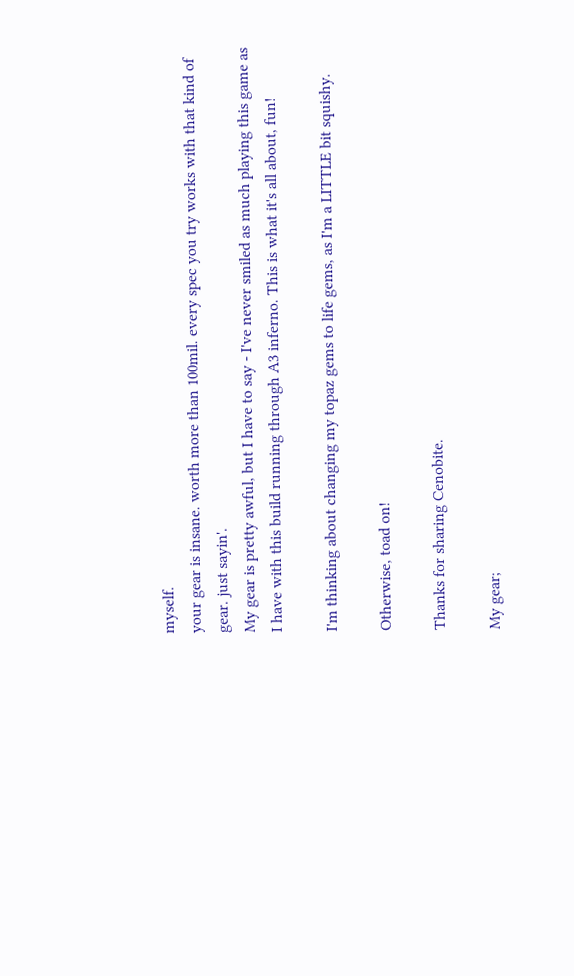myself.
your gear is insane. worth more than 100mil. every spec you try works with that kind of gear. just sayin'.
My gear is pretty awful, but I have to say - I've never smiled as much playing this game as I have with this build running through A3 inferno. This is what it's all about, fun!

I'm thinking about changing my topaz gems to life gems, as I'm a LITTLE bit squishy.

Otherwise, toad on!

Thanks for sharing Cenobite.

My gear;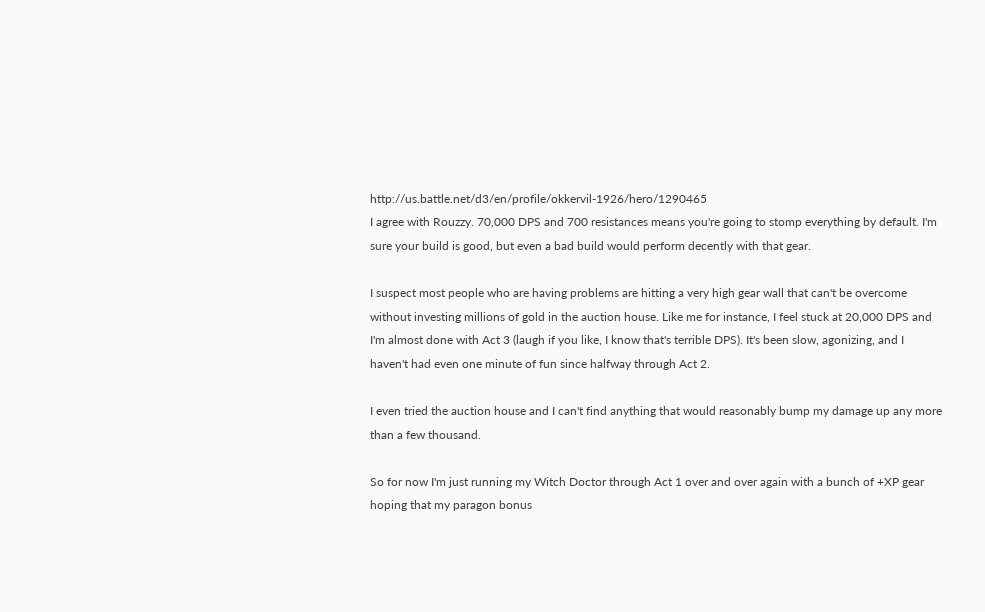http://us.battle.net/d3/en/profile/okkervil-1926/hero/1290465
I agree with Rouzzy. 70,000 DPS and 700 resistances means you're going to stomp everything by default. I'm sure your build is good, but even a bad build would perform decently with that gear.

I suspect most people who are having problems are hitting a very high gear wall that can't be overcome without investing millions of gold in the auction house. Like me for instance, I feel stuck at 20,000 DPS and I'm almost done with Act 3 (laugh if you like, I know that's terrible DPS). It's been slow, agonizing, and I haven't had even one minute of fun since halfway through Act 2.

I even tried the auction house and I can't find anything that would reasonably bump my damage up any more than a few thousand.

So for now I'm just running my Witch Doctor through Act 1 over and over again with a bunch of +XP gear hoping that my paragon bonus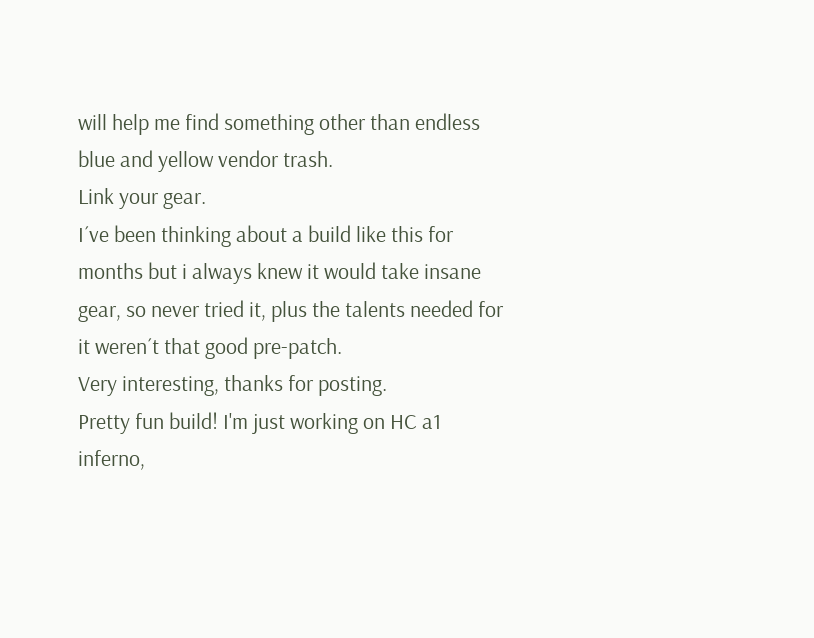will help me find something other than endless blue and yellow vendor trash.
Link your gear.
I´ve been thinking about a build like this for months but i always knew it would take insane gear, so never tried it, plus the talents needed for it weren´t that good pre-patch.
Very interesting, thanks for posting.
Pretty fun build! I'm just working on HC a1 inferno,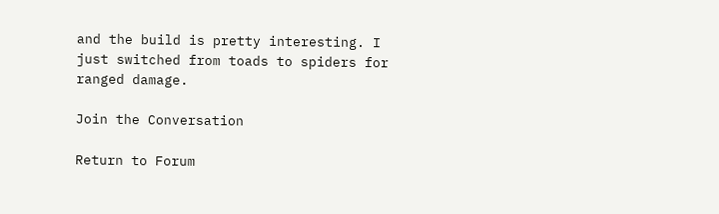and the build is pretty interesting. I just switched from toads to spiders for ranged damage.

Join the Conversation

Return to Forum